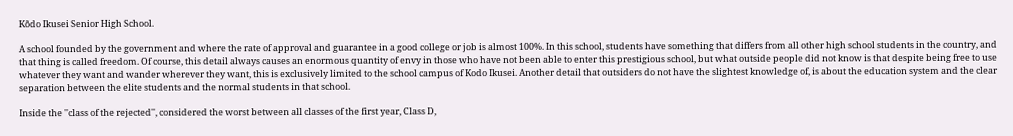Kõdo Ikusei Senior High School.

A school founded by the government and where the rate of approval and guarantee in a good college or job is almost 100%. In this school, students have something that differs from all other high school students in the country, and that thing is called freedom. Of course, this detail always causes an enormous quantity of envy in those who have not been able to enter this prestigious school, but what outside people did not know is that despite being free to use whatever they want and wander wherever they want, this is exclusively limited to the school campus of Kodo Ikusei. Another detail that outsiders do not have the slightest knowledge of, is about the education system and the clear separation between the elite students and the normal students in that school.

Inside the ''class of the rejected'', considered the worst between all classes of the first year, Class D,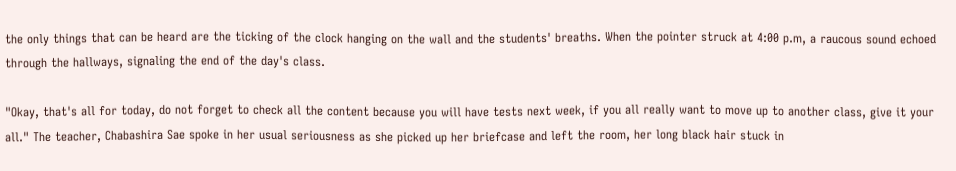the only things that can be heard are the ticking of the clock hanging on the wall and the students' breaths. When the pointer struck at 4:00 p.m, a raucous sound echoed through the hallways, signaling the end of the day's class.

"Okay, that's all for today, do not forget to check all the content because you will have tests next week, if you all really want to move up to another class, give it your all." The teacher, Chabashira Sae spoke in her usual seriousness as she picked up her briefcase and left the room, her long black hair stuck in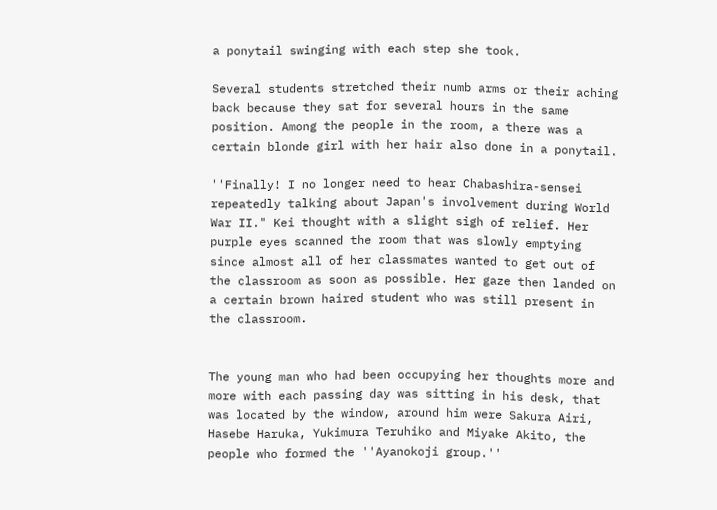a ponytail swinging with each step she took.

Several students stretched their numb arms or their aching back because they sat for several hours in the same position. Among the people in the room, a there was a certain blonde girl with her hair also done in a ponytail.

''Finally! I no longer need to hear Chabashira-sensei repeatedly talking about Japan's involvement during World War II." Kei thought with a slight sigh of relief. Her purple eyes scanned the room that was slowly emptying since almost all of her classmates wanted to get out of the classroom as soon as possible. Her gaze then landed on a certain brown haired student who was still present in the classroom.


The young man who had been occupying her thoughts more and more with each passing day was sitting in his desk, that was located by the window, around him were Sakura Airi, Hasebe Haruka, Yukimura Teruhiko and Miyake Akito, the people who formed the ''Ayanokoji group.''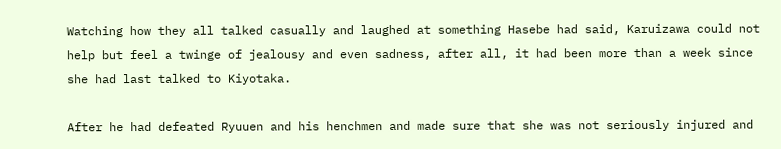Watching how they all talked casually and laughed at something Hasebe had said, Karuizawa could not help but feel a twinge of jealousy and even sadness, after all, it had been more than a week since she had last talked to Kiyotaka.

After he had defeated Ryuuen and his henchmen and made sure that she was not seriously injured and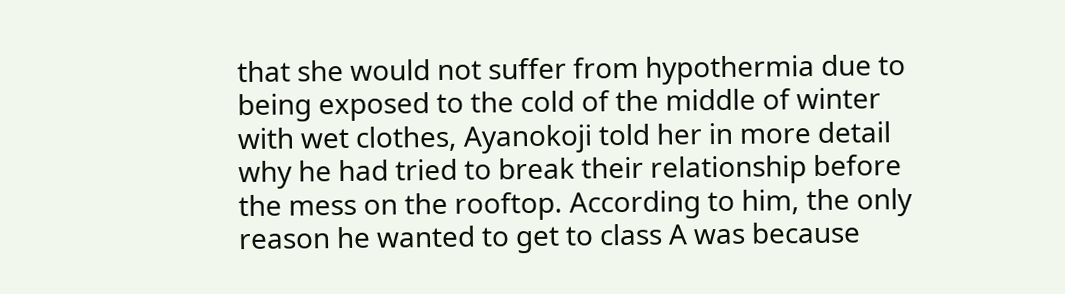that she would not suffer from hypothermia due to being exposed to the cold of the middle of winter with wet clothes, Ayanokoji told her in more detail why he had tried to break their relationship before the mess on the rooftop. According to him, the only reason he wanted to get to class A was because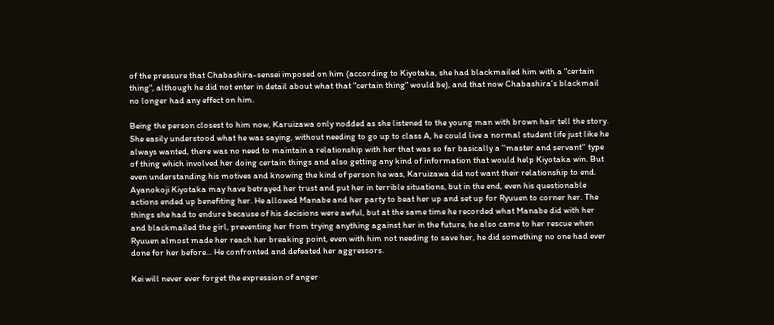of the pressure that Chabashira-sensei imposed on him (according to Kiyotaka, she had blackmailed him with a "certain thing", although he did not enter in detail about what that "certain thing" would be), and that now Chabashira's blackmail no longer had any effect on him.

Being the person closest to him now, Karuizawa only nodded as she listened to the young man with brown hair tell the story. She easily understood what he was saying, without needing to go up to class A, he could live a normal student life just like he always wanted, there was no need to maintain a relationship with her that was so far basically a ''master and servant'' type of thing which involved her doing certain things and also getting any kind of information that would help Kiyotaka win. But even understanding his motives and knowing the kind of person he was, Karuizawa did not want their relationship to end. Ayanokoji Kiyotaka may have betrayed her trust and put her in terrible situations, but in the end, even his questionable actions ended up benefiting her. He allowed Manabe and her party to beat her up and set up for Ryuuen to corner her. The things she had to endure because of his decisions were awful, but at the same time he recorded what Manabe did with her and blackmailed the girl, preventing her from trying anything against her in the future, he also came to her rescue when Ryuuen almost made her reach her breaking point, even with him not needing to save her, he did something no one had ever done for her before... He confronted and defeated her aggressors.

Kei will never ever forget the expression of anger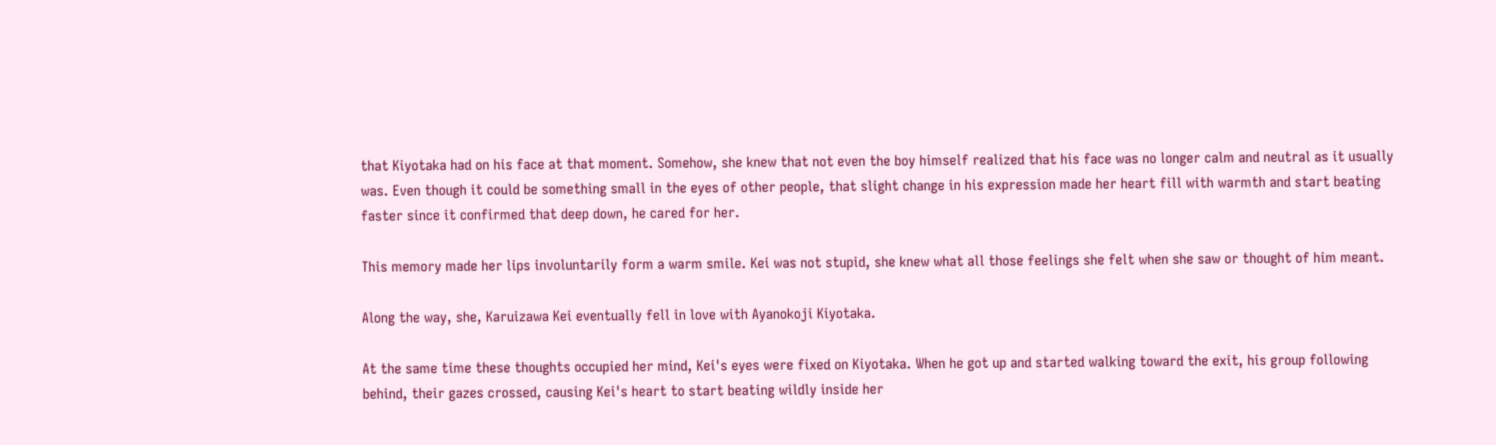that Kiyotaka had on his face at that moment. Somehow, she knew that not even the boy himself realized that his face was no longer calm and neutral as it usually was. Even though it could be something small in the eyes of other people, that slight change in his expression made her heart fill with warmth and start beating faster since it confirmed that deep down, he cared for her.

This memory made her lips involuntarily form a warm smile. Kei was not stupid, she knew what all those feelings she felt when she saw or thought of him meant.

Along the way, she, Karuizawa Kei eventually fell in love with Ayanokoji Kiyotaka.

At the same time these thoughts occupied her mind, Kei's eyes were fixed on Kiyotaka. When he got up and started walking toward the exit, his group following behind, their gazes crossed, causing Kei's heart to start beating wildly inside her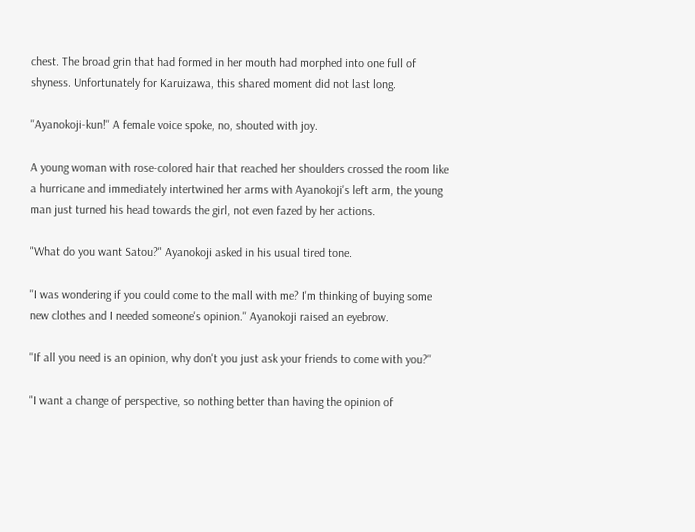chest. The broad grin that had formed in her mouth had morphed into one full of shyness. Unfortunately for Karuizawa, this shared moment did not last long.

''Ayanokoji-kun!'' A female voice spoke, no, shouted with joy.

A young woman with rose-colored hair that reached her shoulders crossed the room like a hurricane and immediately intertwined her arms with Ayanokoji's left arm, the young man just turned his head towards the girl, not even fazed by her actions.

"What do you want Satou?" Ayanokoji asked in his usual tired tone.

''I was wondering if you could come to the mall with me? I'm thinking of buying some new clothes and I needed someone's opinion.'' Ayanokoji raised an eyebrow.

''If all you need is an opinion, why don't you just ask your friends to come with you?''

"I want a change of perspective, so nothing better than having the opinion of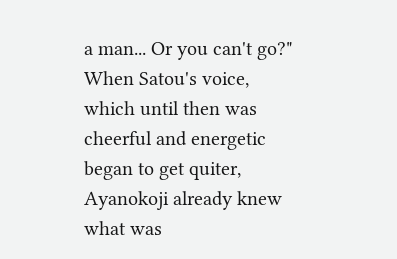a man... Or you can't go?" When Satou's voice, which until then was cheerful and energetic began to get quiter, Ayanokoji already knew what was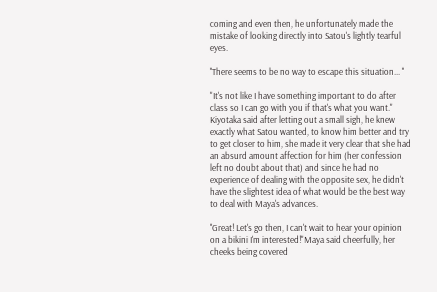coming and even then, he unfortunately made the mistake of looking directly into Satou's lightly tearful eyes.

''There seems to be no way to escape this situation... ''

"It's not like I have something important to do after class so I can go with you if that's what you want." Kiyotaka said after letting out a small sigh, he knew exactly what Satou wanted, to know him better and try to get closer to him, she made it very clear that she had an absurd amount affection for him (her confession left no doubt about that) and since he had no experience of dealing with the opposite sex, he didn't have the slightest idea of what would be the best way to deal with Maya's advances.

''Great! Let's go then, I can't wait to hear your opinion on a bikini I'm interested!"Maya said cheerfully, her cheeks being covered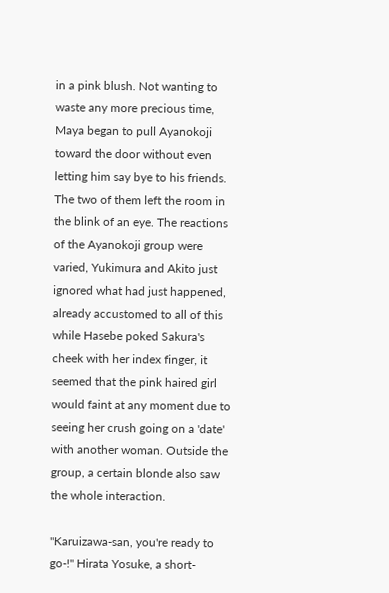in a pink blush. Not wanting to waste any more precious time, Maya began to pull Ayanokoji toward the door without even letting him say bye to his friends. The two of them left the room in the blink of an eye. The reactions of the Ayanokoji group were varied, Yukimura and Akito just ignored what had just happened, already accustomed to all of this while Hasebe poked Sakura's cheek with her index finger, it seemed that the pink haired girl would faint at any moment due to seeing her crush going on a 'date' with another woman. Outside the group, a certain blonde also saw the whole interaction.

''Karuizawa-san, you're ready to go-!'' Hirata Yosuke, a short-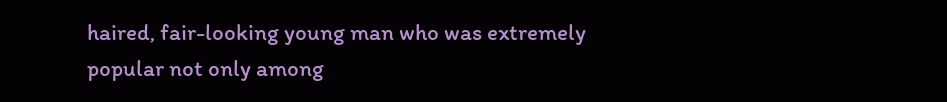haired, fair-looking young man who was extremely popular not only among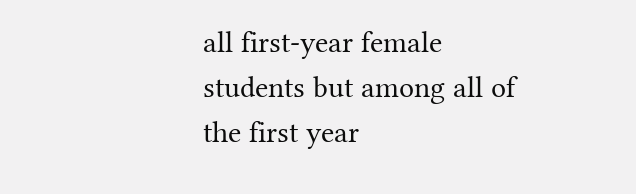all first-year female students but among all of the first year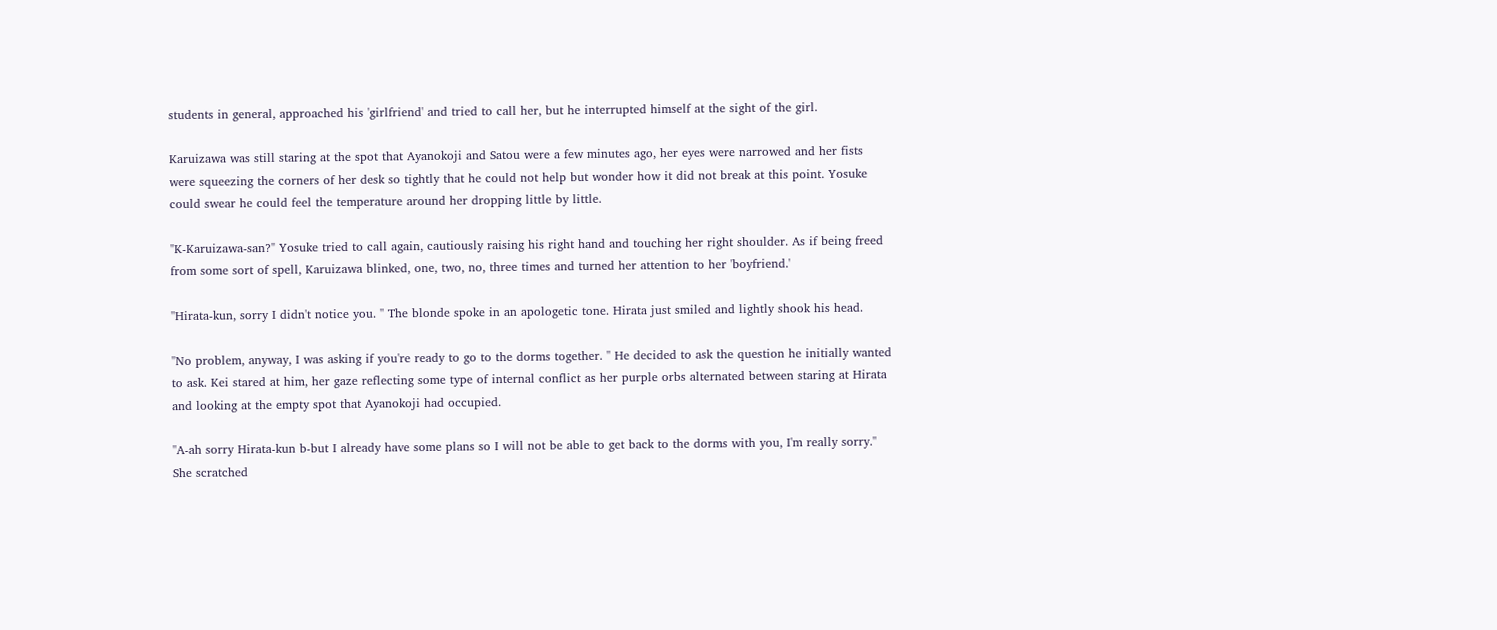students in general, approached his 'girlfriend' and tried to call her, but he interrupted himself at the sight of the girl.

Karuizawa was still staring at the spot that Ayanokoji and Satou were a few minutes ago, her eyes were narrowed and her fists were squeezing the corners of her desk so tightly that he could not help but wonder how it did not break at this point. Yosuke could swear he could feel the temperature around her dropping little by little.

"K-Karuizawa-san?" Yosuke tried to call again, cautiously raising his right hand and touching her right shoulder. As if being freed from some sort of spell, Karuizawa blinked, one, two, no, three times and turned her attention to her 'boyfriend.'

''Hirata-kun, sorry I didn't notice you. '' The blonde spoke in an apologetic tone. Hirata just smiled and lightly shook his head.

''No problem, anyway, I was asking if you're ready to go to the dorms together. '' He decided to ask the question he initially wanted to ask. Kei stared at him, her gaze reflecting some type of internal conflict as her purple orbs alternated between staring at Hirata and looking at the empty spot that Ayanokoji had occupied.

''A-ah sorry Hirata-kun b-but I already have some plans so I will not be able to get back to the dorms with you, I'm really sorry.'' She scratched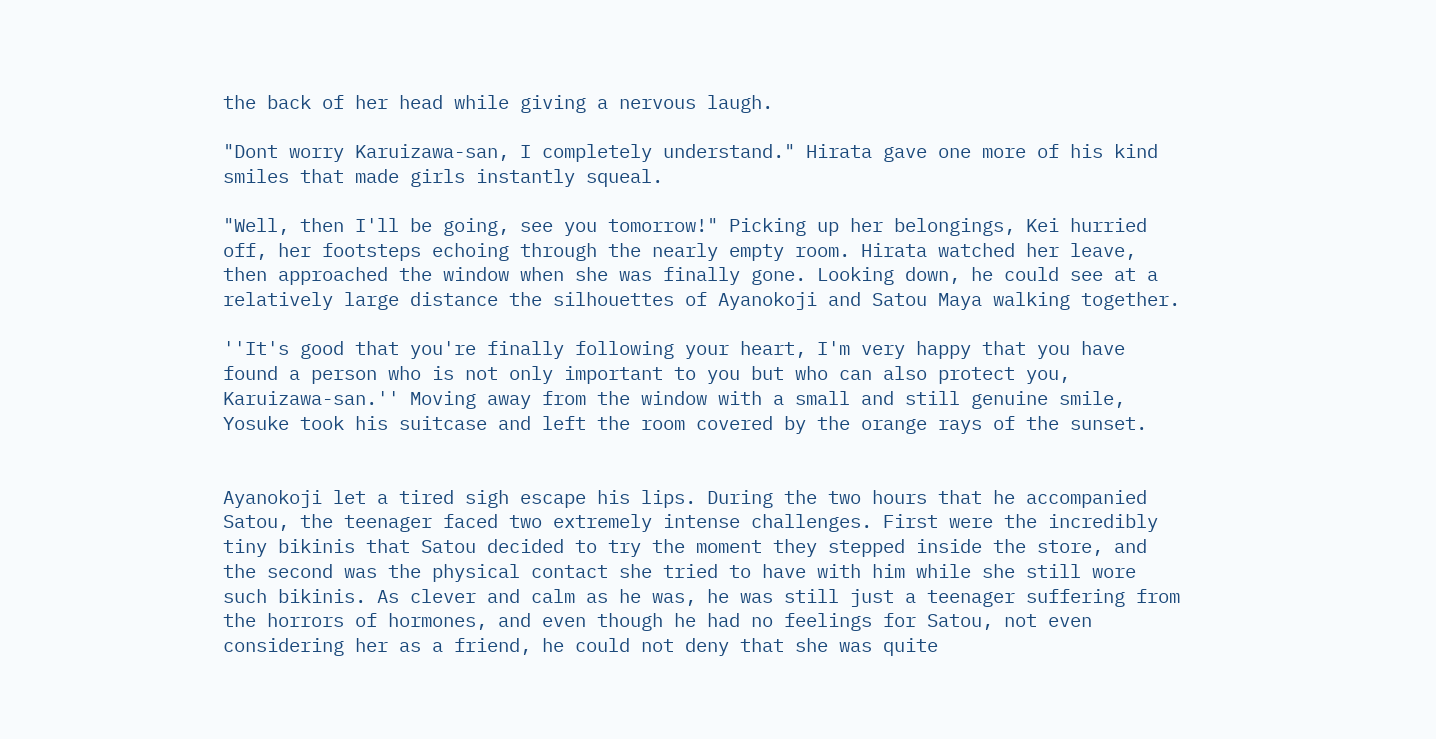the back of her head while giving a nervous laugh.

"Dont worry Karuizawa-san, I completely understand." Hirata gave one more of his kind smiles that made girls instantly squeal.

"Well, then I'll be going, see you tomorrow!" Picking up her belongings, Kei hurried off, her footsteps echoing through the nearly empty room. Hirata watched her leave, then approached the window when she was finally gone. Looking down, he could see at a relatively large distance the silhouettes of Ayanokoji and Satou Maya walking together.

''It's good that you're finally following your heart, I'm very happy that you have found a person who is not only important to you but who can also protect you, Karuizawa-san.'' Moving away from the window with a small and still genuine smile, Yosuke took his suitcase and left the room covered by the orange rays of the sunset.


Ayanokoji let a tired sigh escape his lips. During the two hours that he accompanied Satou, the teenager faced two extremely intense challenges. First were the incredibly tiny bikinis that Satou decided to try the moment they stepped inside the store, and the second was the physical contact she tried to have with him while she still wore such bikinis. As clever and calm as he was, he was still just a teenager suffering from the horrors of hormones, and even though he had no feelings for Satou, not even considering her as a friend, he could not deny that she was quite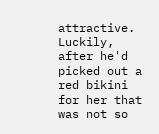attractive. Luckily, after he'd picked out a red bikini for her that was not so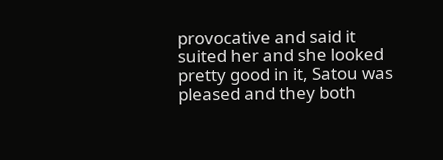provocative and said it suited her and she looked pretty good in it, Satou was pleased and they both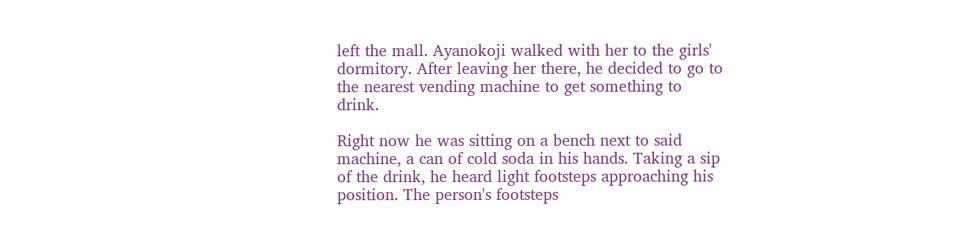left the mall. Ayanokoji walked with her to the girls' dormitory. After leaving her there, he decided to go to the nearest vending machine to get something to drink.

Right now he was sitting on a bench next to said machine, a can of cold soda in his hands. Taking a sip of the drink, he heard light footsteps approaching his position. The person's footsteps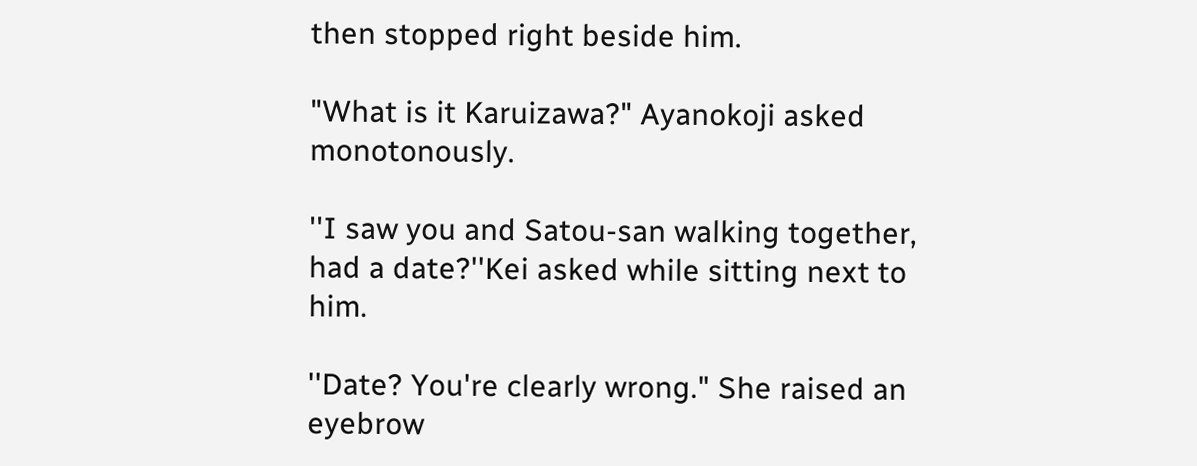then stopped right beside him.

"What is it Karuizawa?" Ayanokoji asked monotonously.

''I saw you and Satou-san walking together, had a date?''Kei asked while sitting next to him.

''Date? You're clearly wrong." She raised an eyebrow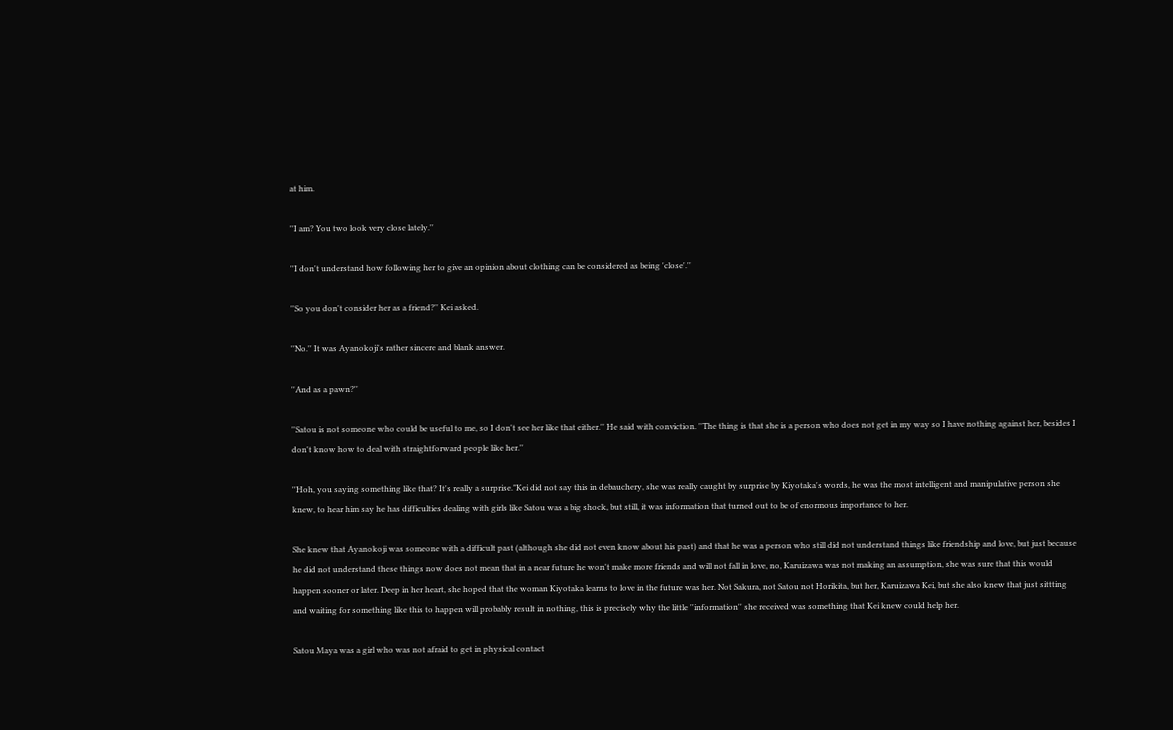at him.

''I am? You two look very close lately.''

''I don't understand how following her to give an opinion about clothing can be considered as being 'close'.''

''So you don't consider her as a friend?'' Kei asked.

''No.'' It was Ayanokoji's rather sincere and blank answer.

''And as a pawn?''

''Satou is not someone who could be useful to me, so I don't see her like that either.'' He said with conviction. ''The thing is that she is a person who does not get in my way so I have nothing against her, besides I don't know how to deal with straightforward people like her.''

''Hoh, you saying something like that? It's really a surprise."Kei did not say this in debauchery, she was really caught by surprise by Kiyotaka's words, he was the most intelligent and manipulative person she knew, to hear him say he has difficulties dealing with girls like Satou was a big shock, but still, it was information that turned out to be of enormous importance to her.

She knew that Ayanokoji was someone with a difficult past (although she did not even know about his past) and that he was a person who still did not understand things like friendship and love, but just because he did not understand these things now does not mean that in a near future he won't make more friends and will not fall in love, no, Karuizawa was not making an assumption, she was sure that this would happen sooner or later. Deep in her heart, she hoped that the woman Kiyotaka learns to love in the future was her. Not Sakura, not Satou not Horikita, but her, Karuizawa Kei, but she also knew that just sittting and waiting for something like this to happen will probably result in nothing, this is precisely why the little ''information'' she received was something that Kei knew could help her.

Satou Maya was a girl who was not afraid to get in physical contact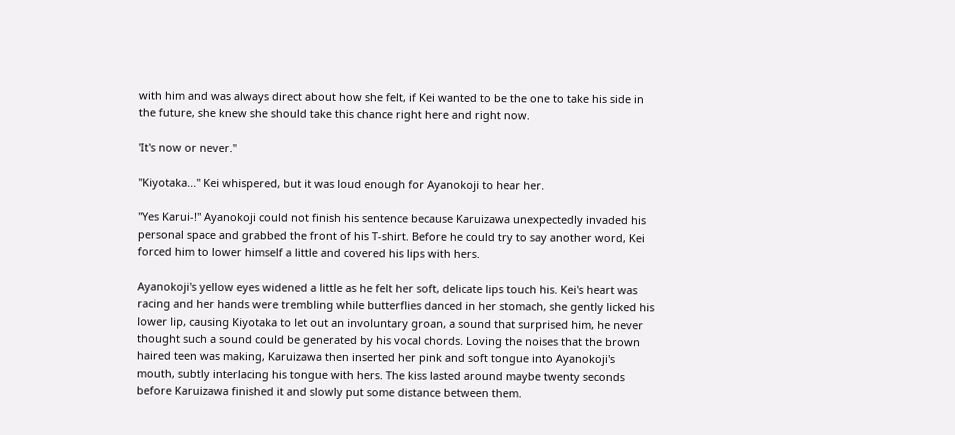with him and was always direct about how she felt, if Kei wanted to be the one to take his side in the future, she knew she should take this chance right here and right now.

'It's now or never.''

''Kiyotaka...'' Kei whispered, but it was loud enough for Ayanokoji to hear her.

''Yes Karui-!'' Ayanokoji could not finish his sentence because Karuizawa unexpectedly invaded his personal space and grabbed the front of his T-shirt. Before he could try to say another word, Kei forced him to lower himself a little and covered his lips with hers.

Ayanokoji's yellow eyes widened a little as he felt her soft, delicate lips touch his. Kei's heart was racing and her hands were trembling while butterflies danced in her stomach, she gently licked his lower lip, causing Kiyotaka to let out an involuntary groan, a sound that surprised him, he never thought such a sound could be generated by his vocal chords. Loving the noises that the brown haired teen was making, Karuizawa then inserted her pink and soft tongue into Ayanokoji's mouth, subtly interlacing his tongue with hers. The kiss lasted around maybe twenty seconds before Karuizawa finished it and slowly put some distance between them.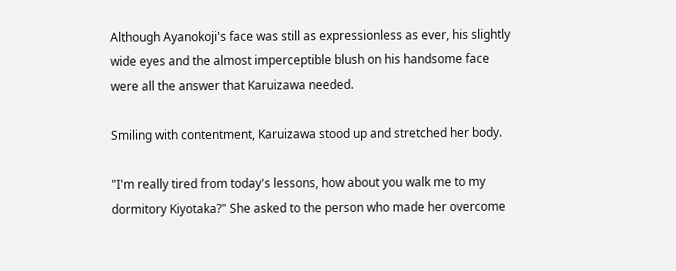Although Ayanokoji's face was still as expressionless as ever, his slightly wide eyes and the almost imperceptible blush on his handsome face were all the answer that Karuizawa needed.

Smiling with contentment, Karuizawa stood up and stretched her body.

"I'm really tired from today's lessons, how about you walk me to my dormitory Kiyotaka?" She asked to the person who made her overcome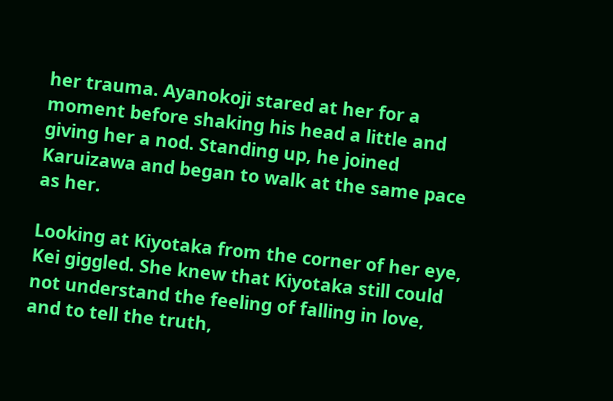her trauma. Ayanokoji stared at her for a moment before shaking his head a little and giving her a nod. Standing up, he joined Karuizawa and began to walk at the same pace as her.

Looking at Kiyotaka from the corner of her eye, Kei giggled. She knew that Kiyotaka still could not understand the feeling of falling in love, and to tell the truth,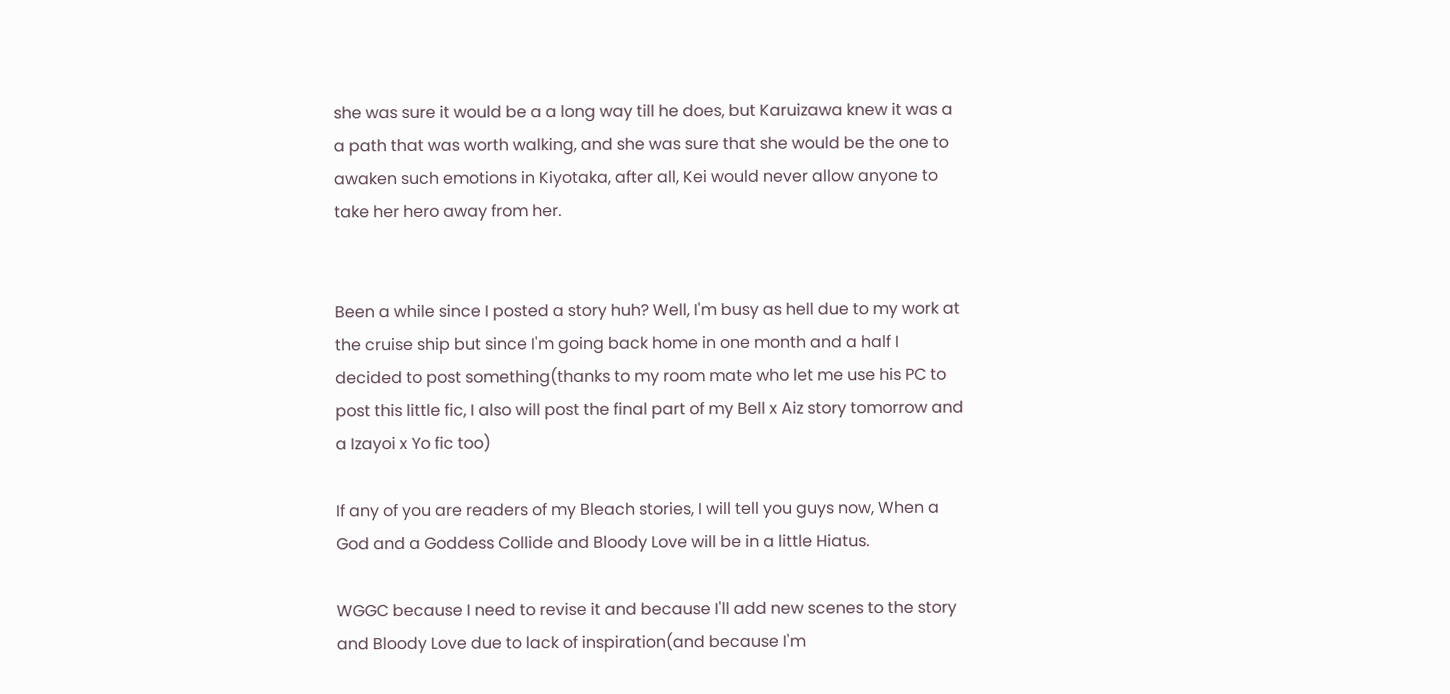she was sure it would be a a long way till he does, but Karuizawa knew it was a a path that was worth walking, and she was sure that she would be the one to awaken such emotions in Kiyotaka, after all, Kei would never allow anyone to take her hero away from her.


Been a while since I posted a story huh? Well, I'm busy as hell due to my work at the cruise ship but since I'm going back home in one month and a half I decided to post something(thanks to my room mate who let me use his PC to post this little fic, I also will post the final part of my Bell x Aiz story tomorrow and a Izayoi x Yo fic too)

If any of you are readers of my Bleach stories, I will tell you guys now, When a God and a Goddess Collide and Bloody Love will be in a little Hiatus.

WGGC because I need to revise it and because I'll add new scenes to the story and Bloody Love due to lack of inspiration(and because I'm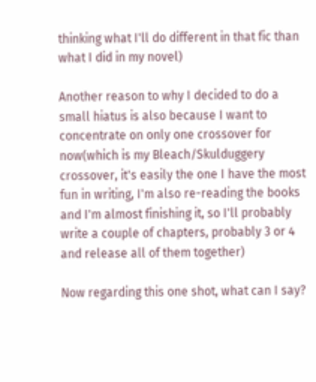thinking what I'll do different in that fic than what I did in my novel)

Another reason to why I decided to do a small hiatus is also because I want to concentrate on only one crossover for now(which is my Bleach/Skulduggery crossover, it's easily the one I have the most fun in writing, I'm also re-reading the books and I'm almost finishing it, so I'll probably write a couple of chapters, probably 3 or 4 and release all of them together)

Now regarding this one shot, what can I say?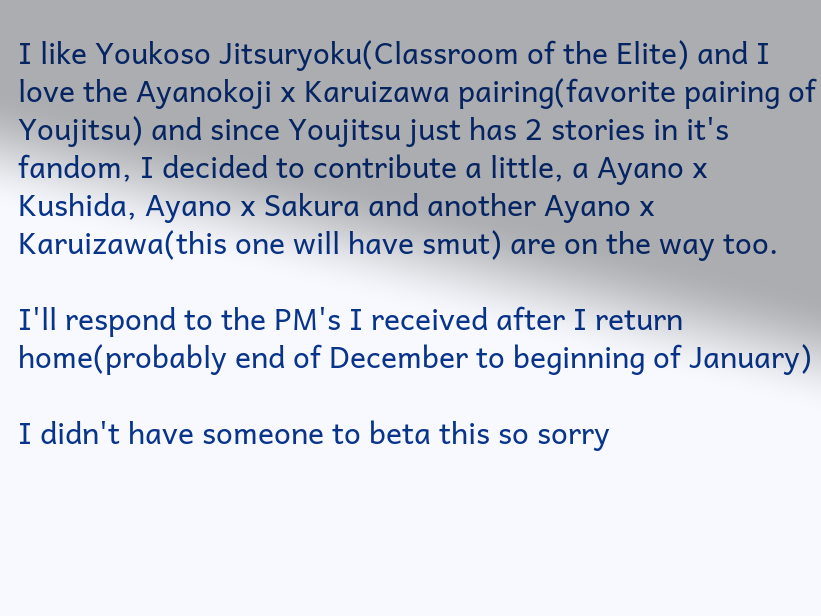I like Youkoso Jitsuryoku(Classroom of the Elite) and I love the Ayanokoji x Karuizawa pairing(favorite pairing of Youjitsu) and since Youjitsu just has 2 stories in it's fandom, I decided to contribute a little, a Ayano x Kushida, Ayano x Sakura and another Ayano x Karuizawa(this one will have smut) are on the way too.

I'll respond to the PM's I received after I return home(probably end of December to beginning of January)

I didn't have someone to beta this so sorry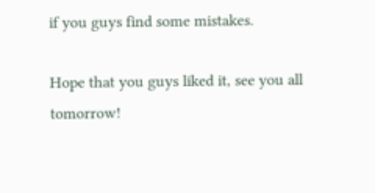if you guys find some mistakes.

Hope that you guys liked it, see you all tomorrow!